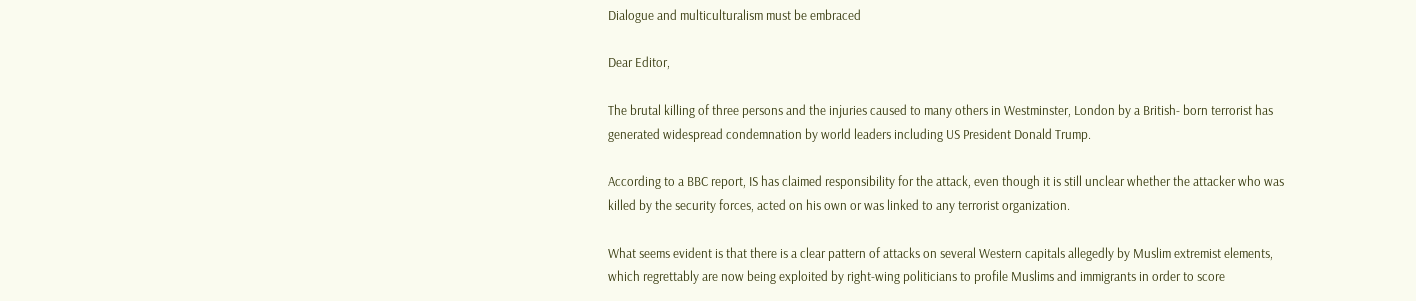Dialogue and multiculturalism must be embraced

Dear Editor,

The brutal killing of three persons and the injuries caused to many others in Westminster, London by a British- born terrorist has generated widespread condemnation by world leaders including US President Donald Trump.

According to a BBC report, IS has claimed responsibility for the attack, even though it is still unclear whether the attacker who was killed by the security forces, acted on his own or was linked to any terrorist organization.

What seems evident is that there is a clear pattern of attacks on several Western capitals allegedly by Muslim extremist elements, which regrettably are now being exploited by right-wing politicians to profile Muslims and immigrants in order to score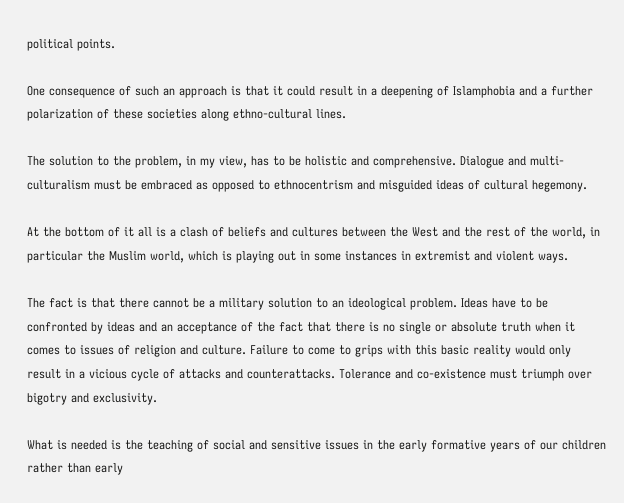political points.

One consequence of such an approach is that it could result in a deepening of Islamphobia and a further polarization of these societies along ethno-cultural lines.

The solution to the problem, in my view, has to be holistic and comprehensive. Dialogue and multi-culturalism must be embraced as opposed to ethnocentrism and misguided ideas of cultural hegemony.

At the bottom of it all is a clash of beliefs and cultures between the West and the rest of the world, in particular the Muslim world, which is playing out in some instances in extremist and violent ways.

The fact is that there cannot be a military solution to an ideological problem. Ideas have to be confronted by ideas and an acceptance of the fact that there is no single or absolute truth when it comes to issues of religion and culture. Failure to come to grips with this basic reality would only result in a vicious cycle of attacks and counterattacks. Tolerance and co-existence must triumph over bigotry and exclusivity.

What is needed is the teaching of social and sensitive issues in the early formative years of our children rather than early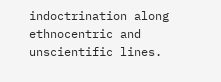indoctrination along ethnocentric and unscientific lines.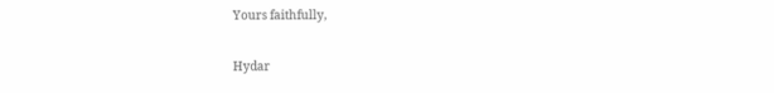Yours faithfully,

Hydar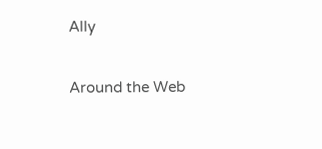Ally

Around the Web